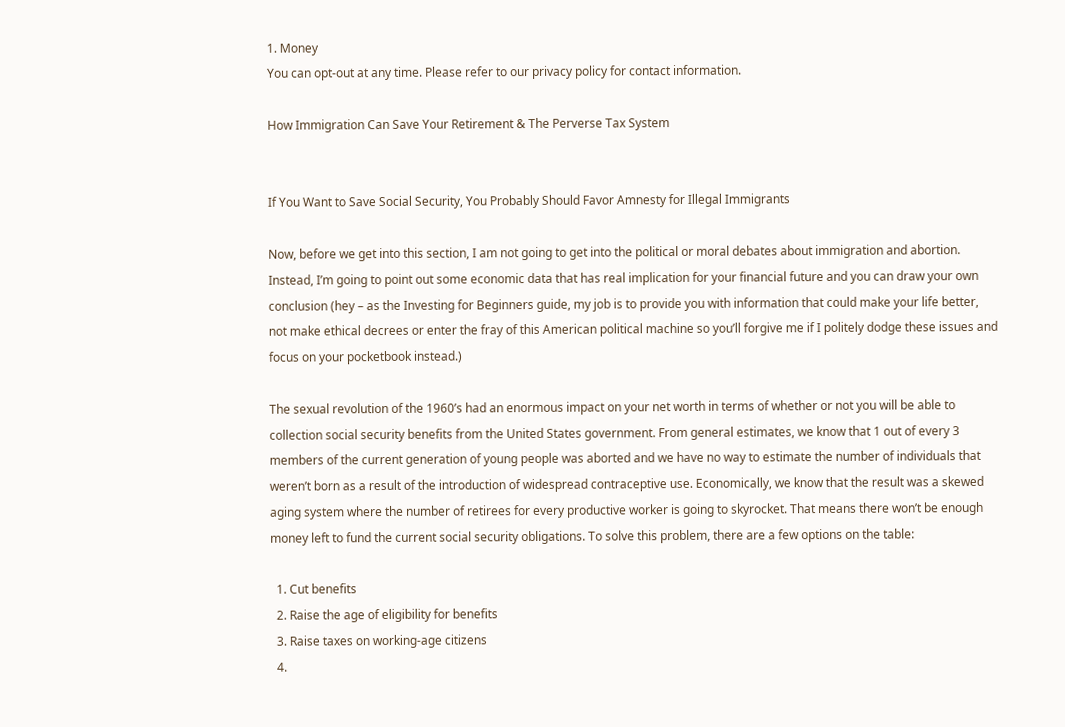1. Money
You can opt-out at any time. Please refer to our privacy policy for contact information.

How Immigration Can Save Your Retirement & The Perverse Tax System


If You Want to Save Social Security, You Probably Should Favor Amnesty for Illegal Immigrants

Now, before we get into this section, I am not going to get into the political or moral debates about immigration and abortion. Instead, I’m going to point out some economic data that has real implication for your financial future and you can draw your own conclusion (hey – as the Investing for Beginners guide, my job is to provide you with information that could make your life better, not make ethical decrees or enter the fray of this American political machine so you’ll forgive me if I politely dodge these issues and focus on your pocketbook instead.)

The sexual revolution of the 1960’s had an enormous impact on your net worth in terms of whether or not you will be able to collection social security benefits from the United States government. From general estimates, we know that 1 out of every 3 members of the current generation of young people was aborted and we have no way to estimate the number of individuals that weren’t born as a result of the introduction of widespread contraceptive use. Economically, we know that the result was a skewed aging system where the number of retirees for every productive worker is going to skyrocket. That means there won’t be enough money left to fund the current social security obligations. To solve this problem, there are a few options on the table:

  1. Cut benefits
  2. Raise the age of eligibility for benefits
  3. Raise taxes on working-age citizens
  4.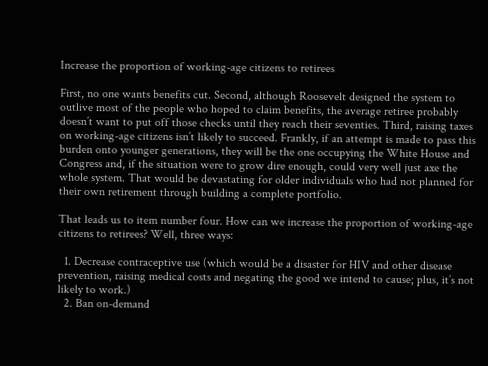Increase the proportion of working-age citizens to retirees

First, no one wants benefits cut. Second, although Roosevelt designed the system to outlive most of the people who hoped to claim benefits, the average retiree probably doesn’t want to put off those checks until they reach their seventies. Third, raising taxes on working-age citizens isn’t likely to succeed. Frankly, if an attempt is made to pass this burden onto younger generations, they will be the one occupying the White House and Congress and, if the situation were to grow dire enough, could very well just axe the whole system. That would be devastating for older individuals who had not planned for their own retirement through building a complete portfolio.

That leads us to item number four. How can we increase the proportion of working-age citizens to retirees? Well, three ways:

  1. Decrease contraceptive use (which would be a disaster for HIV and other disease prevention, raising medical costs and negating the good we intend to cause; plus, it’s not likely to work.)
  2. Ban on-demand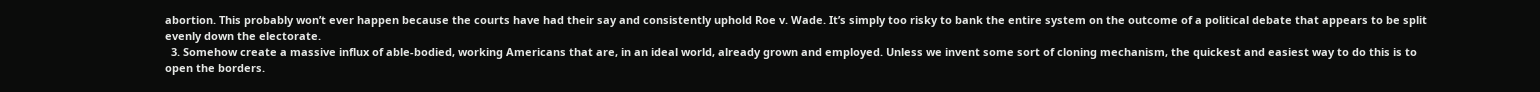abortion. This probably won’t ever happen because the courts have had their say and consistently uphold Roe v. Wade. It’s simply too risky to bank the entire system on the outcome of a political debate that appears to be split evenly down the electorate.
  3. Somehow create a massive influx of able-bodied, working Americans that are, in an ideal world, already grown and employed. Unless we invent some sort of cloning mechanism, the quickest and easiest way to do this is to open the borders.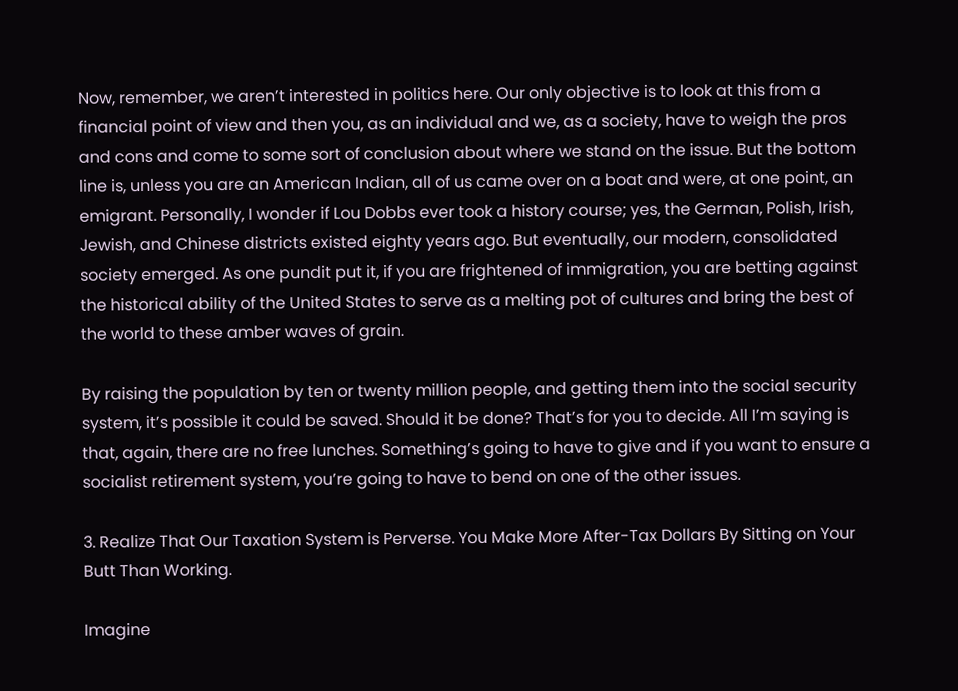Now, remember, we aren’t interested in politics here. Our only objective is to look at this from a financial point of view and then you, as an individual and we, as a society, have to weigh the pros and cons and come to some sort of conclusion about where we stand on the issue. But the bottom line is, unless you are an American Indian, all of us came over on a boat and were, at one point, an emigrant. Personally, I wonder if Lou Dobbs ever took a history course; yes, the German, Polish, Irish, Jewish, and Chinese districts existed eighty years ago. But eventually, our modern, consolidated society emerged. As one pundit put it, if you are frightened of immigration, you are betting against the historical ability of the United States to serve as a melting pot of cultures and bring the best of the world to these amber waves of grain.

By raising the population by ten or twenty million people, and getting them into the social security system, it’s possible it could be saved. Should it be done? That’s for you to decide. All I’m saying is that, again, there are no free lunches. Something’s going to have to give and if you want to ensure a socialist retirement system, you’re going to have to bend on one of the other issues.

3. Realize That Our Taxation System is Perverse. You Make More After-Tax Dollars By Sitting on Your Butt Than Working.

Imagine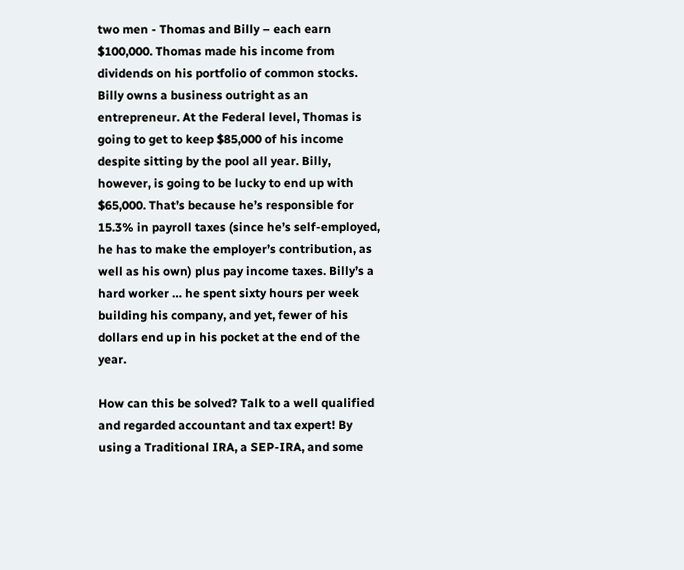two men - Thomas and Billy – each earn $100,000. Thomas made his income from dividends on his portfolio of common stocks. Billy owns a business outright as an entrepreneur. At the Federal level, Thomas is going to get to keep $85,000 of his income despite sitting by the pool all year. Billy, however, is going to be lucky to end up with $65,000. That’s because he’s responsible for 15.3% in payroll taxes (since he’s self-employed, he has to make the employer’s contribution, as well as his own) plus pay income taxes. Billy’s a hard worker … he spent sixty hours per week building his company, and yet, fewer of his dollars end up in his pocket at the end of the year.

How can this be solved? Talk to a well qualified and regarded accountant and tax expert! By using a Traditional IRA, a SEP-IRA, and some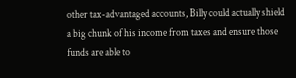other tax-advantaged accounts, Billy could actually shield a big chunk of his income from taxes and ensure those funds are able to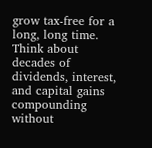grow tax-free for a long, long time. Think about decades of dividends, interest, and capital gains compounding without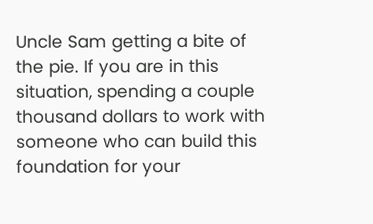Uncle Sam getting a bite of the pie. If you are in this situation, spending a couple thousand dollars to work with someone who can build this foundation for your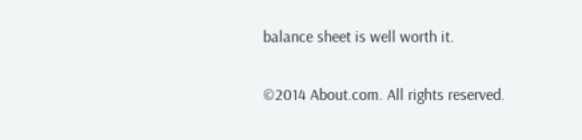balance sheet is well worth it.

©2014 About.com. All rights reserved.